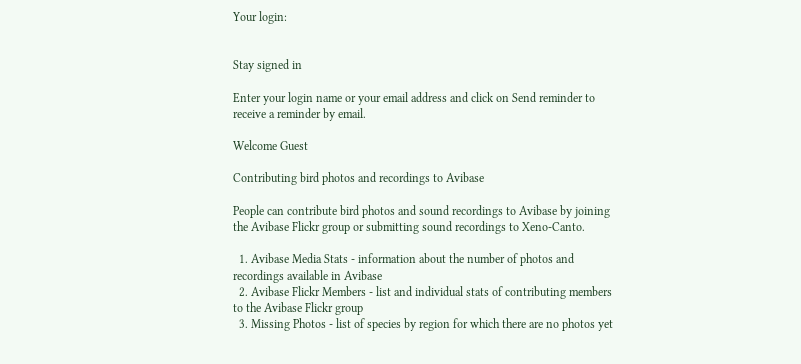Your login:


Stay signed in

Enter your login name or your email address and click on Send reminder to receive a reminder by email.

Welcome Guest

Contributing bird photos and recordings to Avibase

People can contribute bird photos and sound recordings to Avibase by joining the Avibase Flickr group or submitting sound recordings to Xeno-Canto.

  1. Avibase Media Stats - information about the number of photos and recordings available in Avibase
  2. Avibase Flickr Members - list and individual stats of contributing members to the Avibase Flickr group
  3. Missing Photos - list of species by region for which there are no photos yet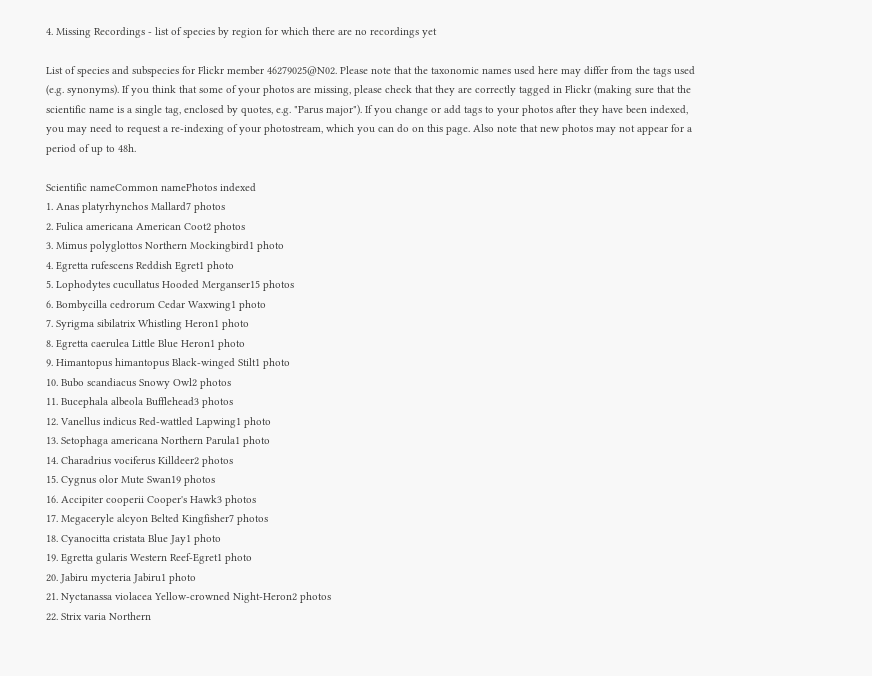4. Missing Recordings - list of species by region for which there are no recordings yet

List of species and subspecies for Flickr member 46279025@N02. Please note that the taxonomic names used here may differ from the tags used (e.g. synonyms). If you think that some of your photos are missing, please check that they are correctly tagged in Flickr (making sure that the scientific name is a single tag, enclosed by quotes, e.g. "Parus major"). If you change or add tags to your photos after they have been indexed, you may need to request a re-indexing of your photostream, which you can do on this page. Also note that new photos may not appear for a period of up to 48h.

Scientific nameCommon namePhotos indexed
1. Anas platyrhynchos Mallard7 photos
2. Fulica americana American Coot2 photos
3. Mimus polyglottos Northern Mockingbird1 photo
4. Egretta rufescens Reddish Egret1 photo
5. Lophodytes cucullatus Hooded Merganser15 photos
6. Bombycilla cedrorum Cedar Waxwing1 photo
7. Syrigma sibilatrix Whistling Heron1 photo
8. Egretta caerulea Little Blue Heron1 photo
9. Himantopus himantopus Black-winged Stilt1 photo
10. Bubo scandiacus Snowy Owl2 photos
11. Bucephala albeola Bufflehead3 photos
12. Vanellus indicus Red-wattled Lapwing1 photo
13. Setophaga americana Northern Parula1 photo
14. Charadrius vociferus Killdeer2 photos
15. Cygnus olor Mute Swan19 photos
16. Accipiter cooperii Cooper's Hawk3 photos
17. Megaceryle alcyon Belted Kingfisher7 photos
18. Cyanocitta cristata Blue Jay1 photo
19. Egretta gularis Western Reef-Egret1 photo
20. Jabiru mycteria Jabiru1 photo
21. Nyctanassa violacea Yellow-crowned Night-Heron2 photos
22. Strix varia Northern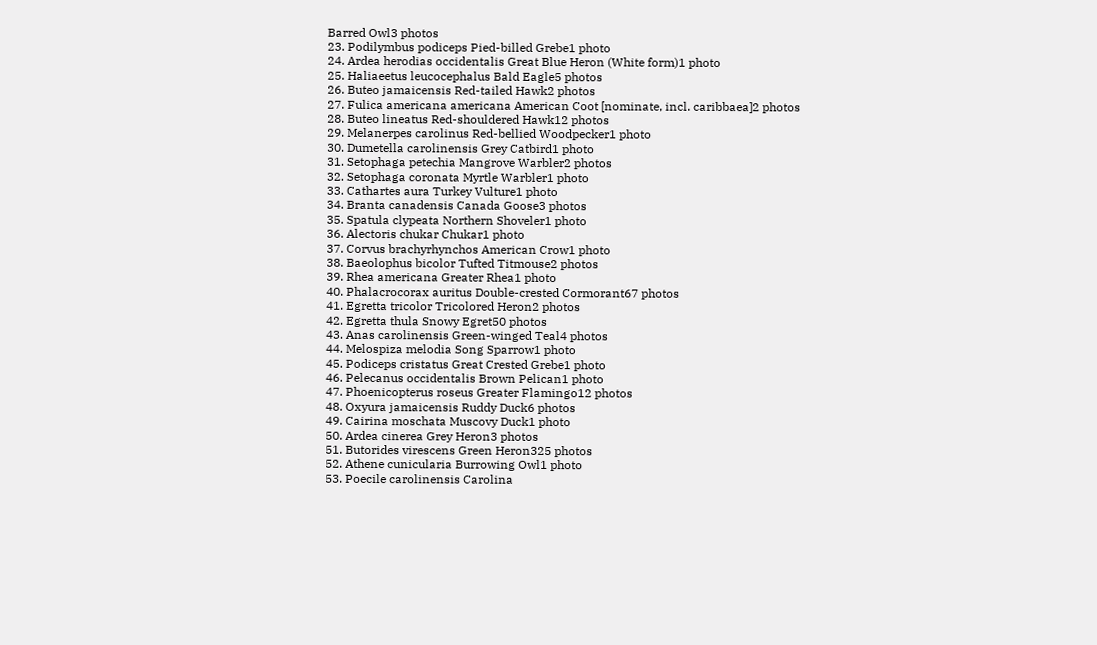Barred Owl3 photos
23. Podilymbus podiceps Pied-billed Grebe1 photo
24. Ardea herodias occidentalis Great Blue Heron (White form)1 photo
25. Haliaeetus leucocephalus Bald Eagle5 photos
26. Buteo jamaicensis Red-tailed Hawk2 photos
27. Fulica americana americana American Coot [nominate, incl. caribbaea]2 photos
28. Buteo lineatus Red-shouldered Hawk12 photos
29. Melanerpes carolinus Red-bellied Woodpecker1 photo
30. Dumetella carolinensis Grey Catbird1 photo
31. Setophaga petechia Mangrove Warbler2 photos
32. Setophaga coronata Myrtle Warbler1 photo
33. Cathartes aura Turkey Vulture1 photo
34. Branta canadensis Canada Goose3 photos
35. Spatula clypeata Northern Shoveler1 photo
36. Alectoris chukar Chukar1 photo
37. Corvus brachyrhynchos American Crow1 photo
38. Baeolophus bicolor Tufted Titmouse2 photos
39. Rhea americana Greater Rhea1 photo
40. Phalacrocorax auritus Double-crested Cormorant67 photos
41. Egretta tricolor Tricolored Heron2 photos
42. Egretta thula Snowy Egret50 photos
43. Anas carolinensis Green-winged Teal4 photos
44. Melospiza melodia Song Sparrow1 photo
45. Podiceps cristatus Great Crested Grebe1 photo
46. Pelecanus occidentalis Brown Pelican1 photo
47. Phoenicopterus roseus Greater Flamingo12 photos
48. Oxyura jamaicensis Ruddy Duck6 photos
49. Cairina moschata Muscovy Duck1 photo
50. Ardea cinerea Grey Heron3 photos
51. Butorides virescens Green Heron325 photos
52. Athene cunicularia Burrowing Owl1 photo
53. Poecile carolinensis Carolina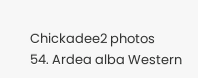Chickadee2 photos
54. Ardea alba Western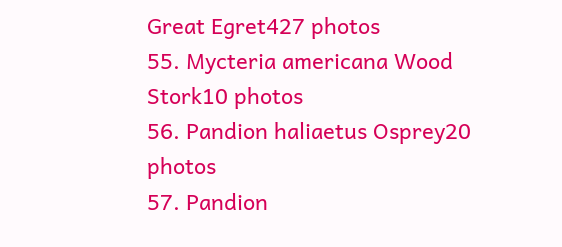Great Egret427 photos
55. Mycteria americana Wood Stork10 photos
56. Pandion haliaetus Osprey20 photos
57. Pandion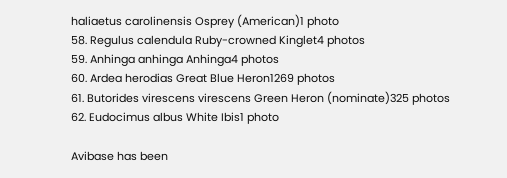haliaetus carolinensis Osprey (American)1 photo
58. Regulus calendula Ruby-crowned Kinglet4 photos
59. Anhinga anhinga Anhinga4 photos
60. Ardea herodias Great Blue Heron1269 photos
61. Butorides virescens virescens Green Heron (nominate)325 photos
62. Eudocimus albus White Ibis1 photo

Avibase has been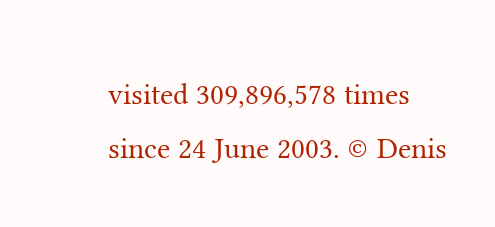visited 309,896,578 times since 24 June 2003. © Denis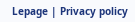Lepage | Privacy policy